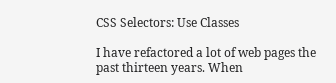CSS Selectors: Use Classes

I have refactored a lot of web pages the past thirteen years. When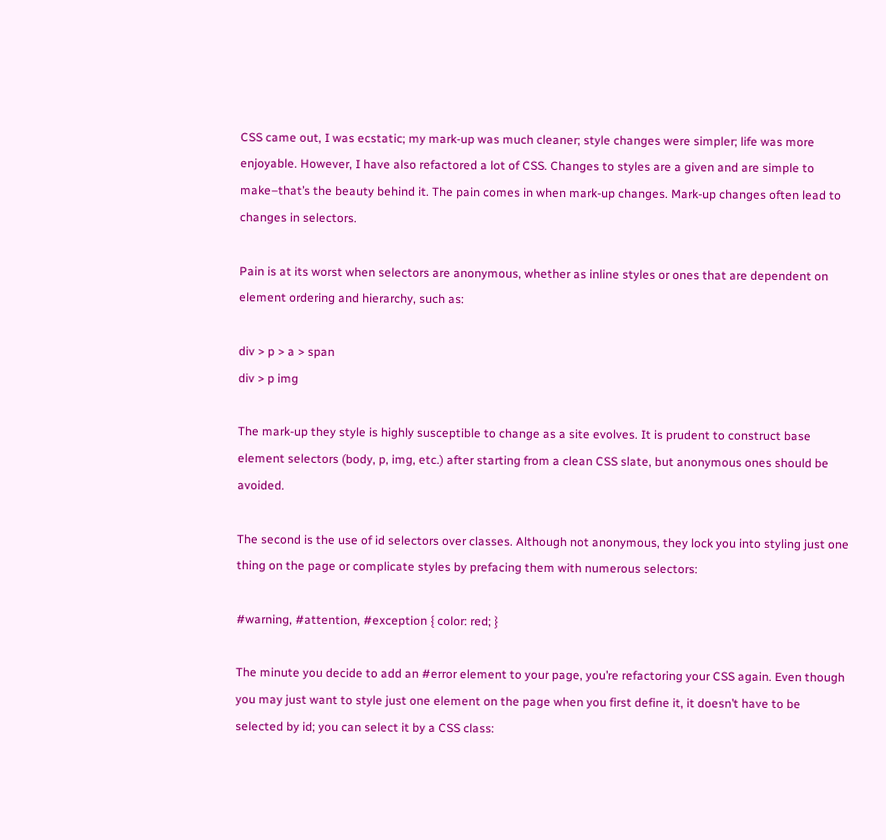CSS came out, I was ecstatic; my mark-up was much cleaner; style changes were simpler; life was more enjoyable. However, I have also refactored a lot of CSS. Changes to styles are a given and are simple to make–that’s the beauty behind it. The pain comes in when mark-up changes. Mark-up changes often lead to changes in selectors.

Pain is at its worst when selectors are anonymous, whether as inline styles or ones that are dependent on element ordering and hierarchy, such as:

div > p > a > span
div > p img

The mark-up they style is highly susceptible to change as a site evolves. It is prudent to construct base element selectors (body, p, img, etc.) after starting from a clean CSS slate, but anonymous ones should be avoided.

The second is the use of id selectors over classes. Although not anonymous, they lock you into styling just one thing on the page or complicate styles by prefacing them with numerous selectors:

#warning, #attention, #exception { color: red; }

The minute you decide to add an #error element to your page, you’re refactoring your CSS again. Even though you may just want to style just one element on the page when you first define it, it doesn’t have to be selected by id; you can select it by a CSS class: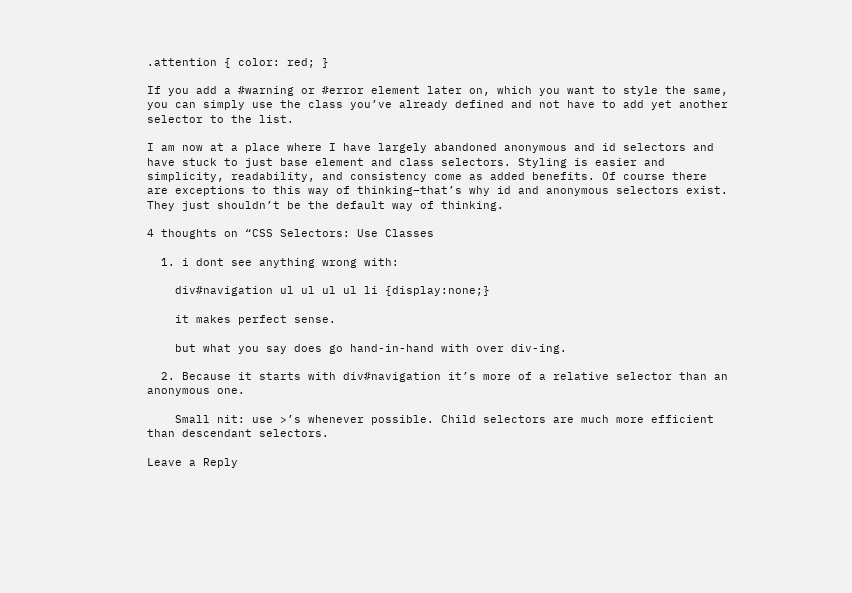.attention { color: red; }

If you add a #warning or #error element later on, which you want to style the same, you can simply use the class you’ve already defined and not have to add yet another selector to the list.

I am now at a place where I have largely abandoned anonymous and id selectors and have stuck to just base element and class selectors. Styling is easier and simplicity, readability, and consistency come as added benefits. Of course there are exceptions to this way of thinking–that’s why id and anonymous selectors exist. They just shouldn’t be the default way of thinking.

4 thoughts on “CSS Selectors: Use Classes

  1. i dont see anything wrong with:

    div#navigation ul ul ul ul li {display:none;}

    it makes perfect sense.

    but what you say does go hand-in-hand with over div-ing.

  2. Because it starts with div#navigation it’s more of a relative selector than an anonymous one.

    Small nit: use >’s whenever possible. Child selectors are much more efficient than descendant selectors.

Leave a Reply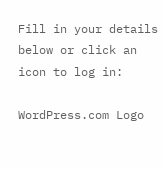Fill in your details below or click an icon to log in:

WordPress.com Logo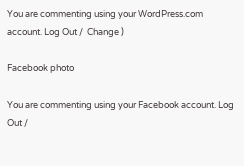You are commenting using your WordPress.com account. Log Out /  Change )

Facebook photo

You are commenting using your Facebook account. Log Out /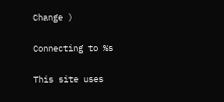Change )

Connecting to %s

This site uses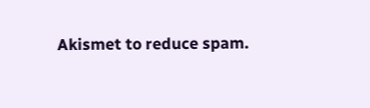Akismet to reduce spam.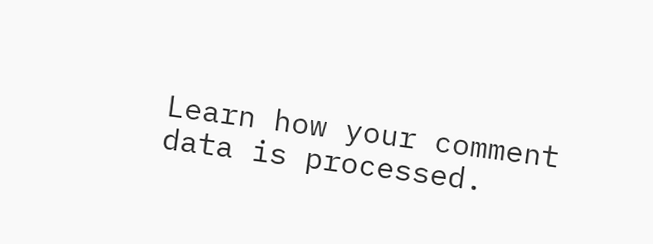Learn how your comment data is processed.